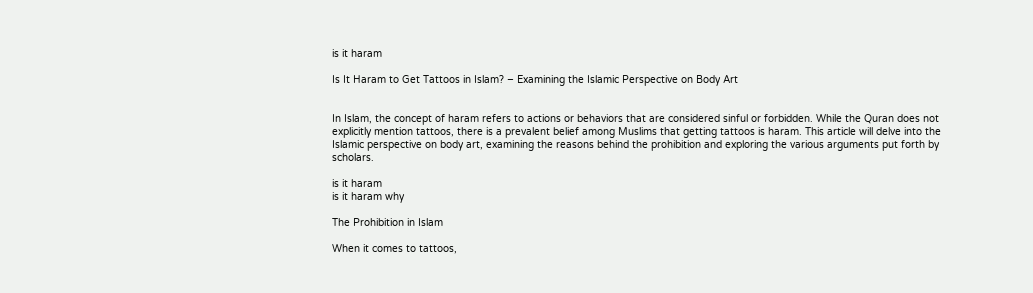is it haram

Is It Haram to Get Tattoos in Islam? – Examining the Islamic Perspective on Body Art


In Islam, the concept of haram refers to actions or behaviors that are considered sinful or forbidden. While the Quran does not explicitly mention tattoos, there is a prevalent belief among Muslims that getting tattoos is haram. This article will delve into the Islamic perspective on body art, examining the reasons behind the prohibition and exploring the various arguments put forth by scholars.

is it haram
is it haram why

The Prohibition in Islam

When it comes to tattoos,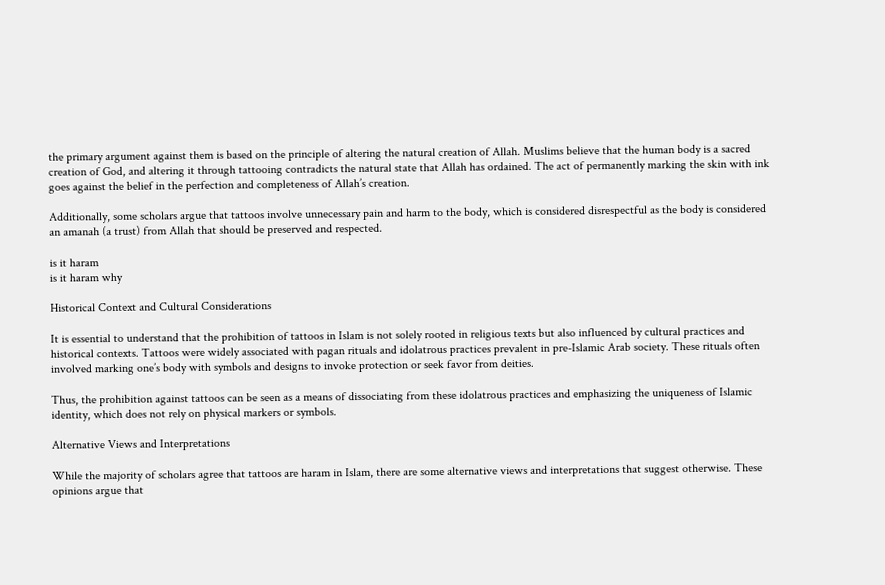the primary argument against them is based on the principle of altering the natural creation of Allah. Muslims believe that the human body is a sacred creation of God, and altering it through tattooing contradicts the natural state that Allah has ordained. The act of permanently marking the skin with ink goes against the belief in the perfection and completeness of Allah’s creation.

Additionally, some scholars argue that tattoos involve unnecessary pain and harm to the body, which is considered disrespectful as the body is considered an amanah (a trust) from Allah that should be preserved and respected.

is it haram
is it haram why

Historical Context and Cultural Considerations

It is essential to understand that the prohibition of tattoos in Islam is not solely rooted in religious texts but also influenced by cultural practices and historical contexts. Tattoos were widely associated with pagan rituals and idolatrous practices prevalent in pre-Islamic Arab society. These rituals often involved marking one’s body with symbols and designs to invoke protection or seek favor from deities.

Thus, the prohibition against tattoos can be seen as a means of dissociating from these idolatrous practices and emphasizing the uniqueness of Islamic identity, which does not rely on physical markers or symbols.

Alternative Views and Interpretations

While the majority of scholars agree that tattoos are haram in Islam, there are some alternative views and interpretations that suggest otherwise. These opinions argue that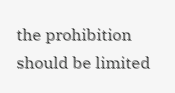the prohibition should be limited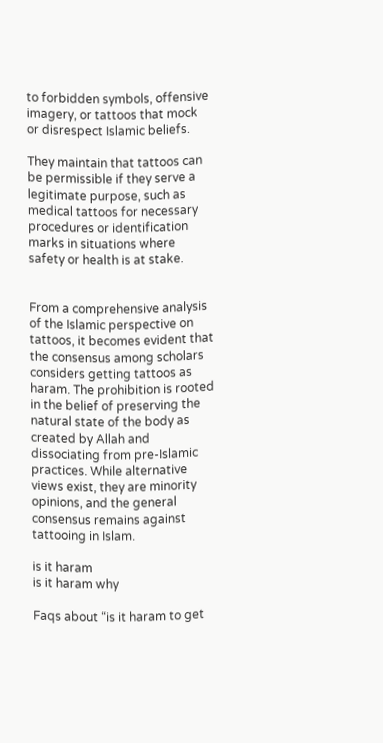to forbidden symbols, offensive imagery, or tattoos that mock or disrespect Islamic beliefs.

They maintain that tattoos can be permissible if they serve a legitimate purpose, such as medical tattoos for necessary procedures or identification marks in situations where safety or health is at stake.


From a comprehensive analysis of the Islamic perspective on tattoos, it becomes evident that the consensus among scholars considers getting tattoos as haram. The prohibition is rooted in the belief of preserving the natural state of the body as created by Allah and dissociating from pre-Islamic practices. While alternative views exist, they are minority opinions, and the general consensus remains against tattooing in Islam.

is it haram
is it haram why

Faqs about “is it haram to get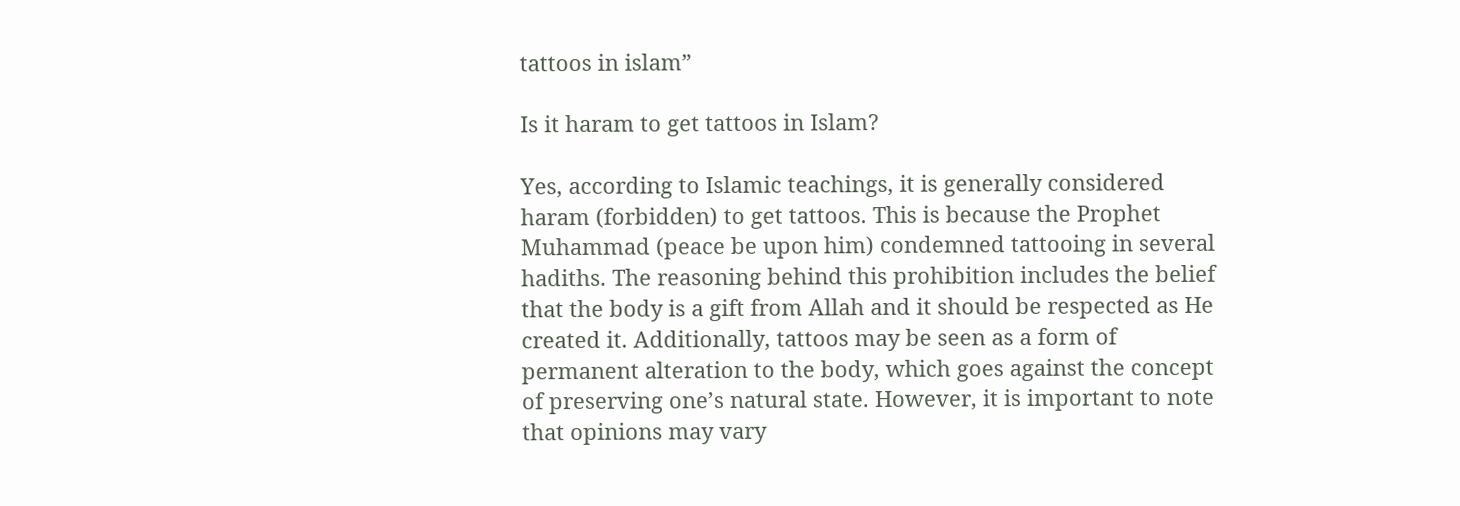tattoos in islam”

Is it haram to get tattoos in Islam?

Yes, according to Islamic teachings, it is generally considered haram (forbidden) to get tattoos. This is because the Prophet Muhammad (peace be upon him) condemned tattooing in several hadiths. The reasoning behind this prohibition includes the belief that the body is a gift from Allah and it should be respected as He created it. Additionally, tattoos may be seen as a form of permanent alteration to the body, which goes against the concept of preserving one’s natural state. However, it is important to note that opinions may vary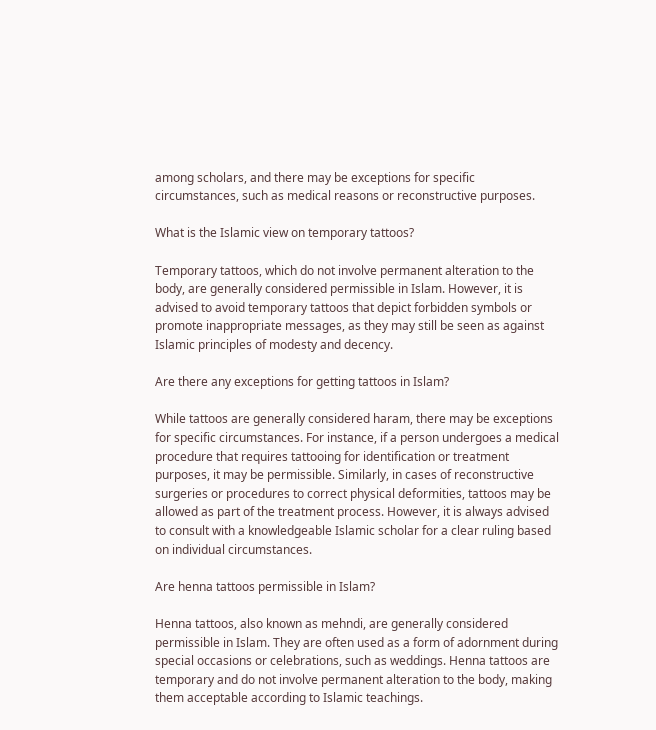among scholars, and there may be exceptions for specific circumstances, such as medical reasons or reconstructive purposes.

What is the Islamic view on temporary tattoos?

Temporary tattoos, which do not involve permanent alteration to the body, are generally considered permissible in Islam. However, it is advised to avoid temporary tattoos that depict forbidden symbols or promote inappropriate messages, as they may still be seen as against Islamic principles of modesty and decency.

Are there any exceptions for getting tattoos in Islam?

While tattoos are generally considered haram, there may be exceptions for specific circumstances. For instance, if a person undergoes a medical procedure that requires tattooing for identification or treatment purposes, it may be permissible. Similarly, in cases of reconstructive surgeries or procedures to correct physical deformities, tattoos may be allowed as part of the treatment process. However, it is always advised to consult with a knowledgeable Islamic scholar for a clear ruling based on individual circumstances.

Are henna tattoos permissible in Islam?

Henna tattoos, also known as mehndi, are generally considered permissible in Islam. They are often used as a form of adornment during special occasions or celebrations, such as weddings. Henna tattoos are temporary and do not involve permanent alteration to the body, making them acceptable according to Islamic teachings.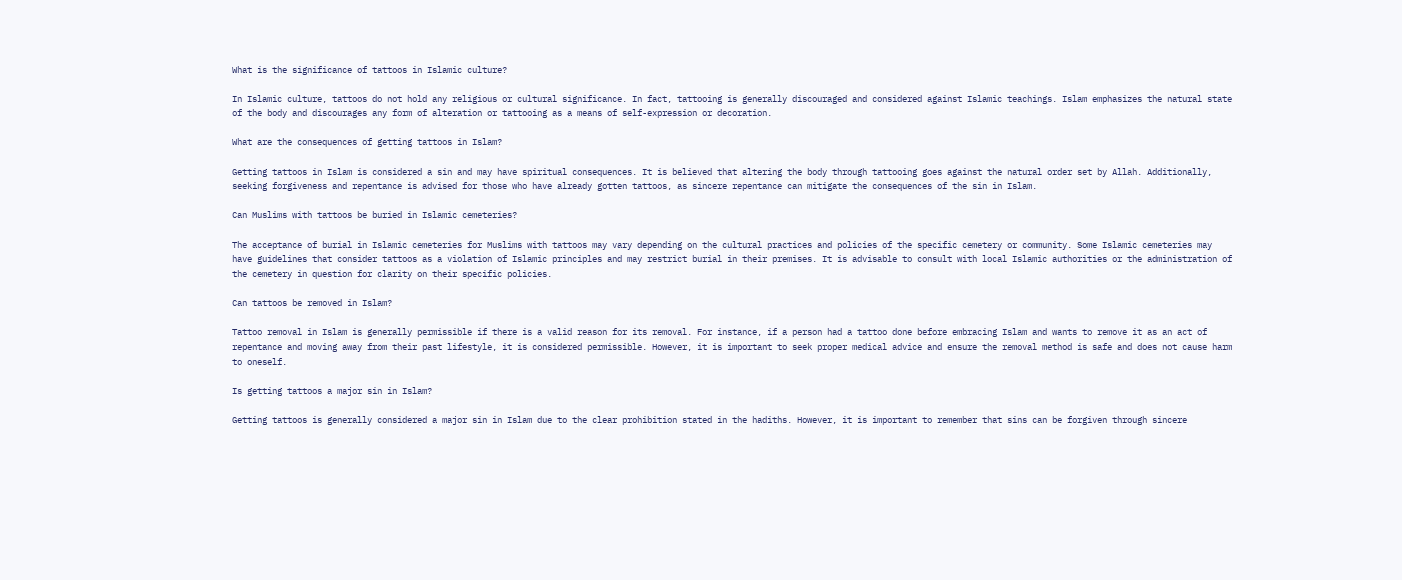What is the significance of tattoos in Islamic culture?

In Islamic culture, tattoos do not hold any religious or cultural significance. In fact, tattooing is generally discouraged and considered against Islamic teachings. Islam emphasizes the natural state of the body and discourages any form of alteration or tattooing as a means of self-expression or decoration.

What are the consequences of getting tattoos in Islam?

Getting tattoos in Islam is considered a sin and may have spiritual consequences. It is believed that altering the body through tattooing goes against the natural order set by Allah. Additionally, seeking forgiveness and repentance is advised for those who have already gotten tattoos, as sincere repentance can mitigate the consequences of the sin in Islam.

Can Muslims with tattoos be buried in Islamic cemeteries?

The acceptance of burial in Islamic cemeteries for Muslims with tattoos may vary depending on the cultural practices and policies of the specific cemetery or community. Some Islamic cemeteries may have guidelines that consider tattoos as a violation of Islamic principles and may restrict burial in their premises. It is advisable to consult with local Islamic authorities or the administration of the cemetery in question for clarity on their specific policies.

Can tattoos be removed in Islam?

Tattoo removal in Islam is generally permissible if there is a valid reason for its removal. For instance, if a person had a tattoo done before embracing Islam and wants to remove it as an act of repentance and moving away from their past lifestyle, it is considered permissible. However, it is important to seek proper medical advice and ensure the removal method is safe and does not cause harm to oneself.

Is getting tattoos a major sin in Islam?

Getting tattoos is generally considered a major sin in Islam due to the clear prohibition stated in the hadiths. However, it is important to remember that sins can be forgiven through sincere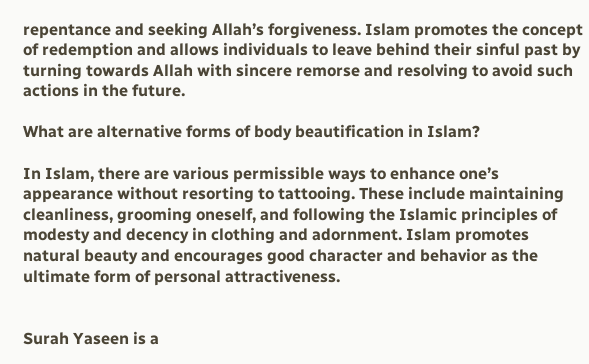repentance and seeking Allah’s forgiveness. Islam promotes the concept of redemption and allows individuals to leave behind their sinful past by turning towards Allah with sincere remorse and resolving to avoid such actions in the future.

What are alternative forms of body beautification in Islam?

In Islam, there are various permissible ways to enhance one’s appearance without resorting to tattooing. These include maintaining cleanliness, grooming oneself, and following the Islamic principles of modesty and decency in clothing and adornment. Islam promotes natural beauty and encourages good character and behavior as the ultimate form of personal attractiveness.


Surah Yaseen is a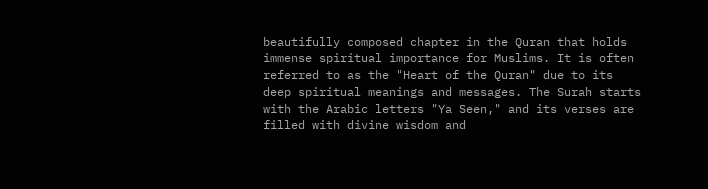beautifully composed chapter in the Quran that holds immense spiritual importance for Muslims. It is often referred to as the "Heart of the Quran" due to its deep spiritual meanings and messages. The Surah starts with the Arabic letters "Ya Seen," and its verses are filled with divine wisdom and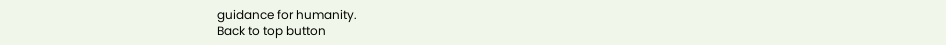guidance for humanity.
Back to top button